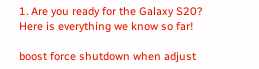1. Are you ready for the Galaxy S20? Here is everything we know so far!

boost force shutdown when adjust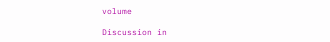volume

Discussion in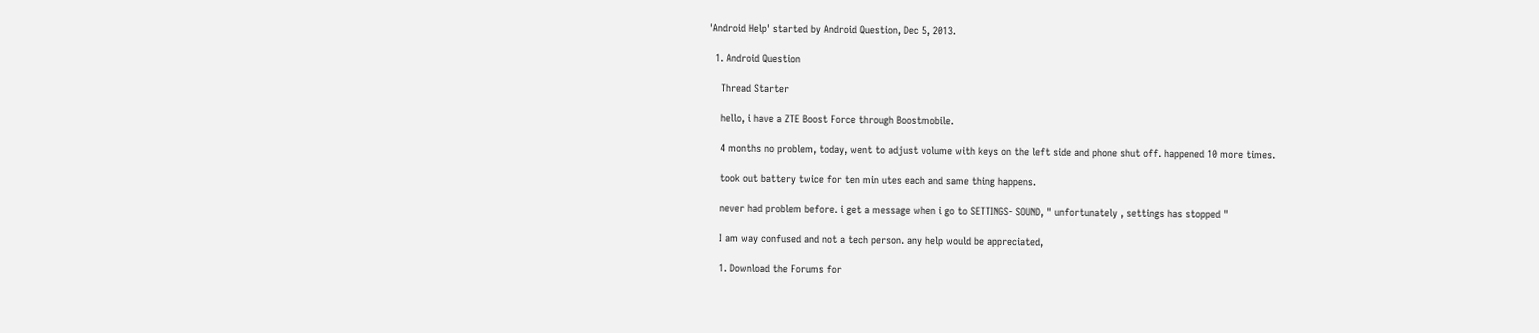'Android Help' started by Android Question, Dec 5, 2013.

  1. Android Question

    Thread Starter

    hello, i have a ZTE Boost Force through Boostmobile.

    4 months no problem, today, went to adjust volume with keys on the left side and phone shut off. happened 10 more times.

    took out battery twice for ten min utes each and same thing happens.

    never had problem before. i get a message when i go to SETTINGS- SOUND, " unfortunately , settings has stopped "

    I am way confused and not a tech person. any help would be appreciated,

    1. Download the Forums for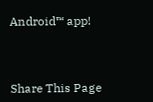Android™ app!



Share This Page